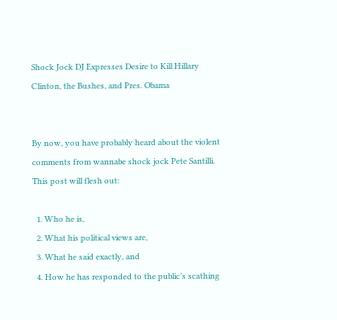Shock Jock DJ Expresses Desire to Kill Hillary Clinton, the Bushes, and Pres. Obama


By now, you have probably heard about the violent comments from wannabe shock jock Pete Santilli. This post will flesh out:

  1. Who he is,
  2. What his political views are,
  3. What he said exactly, and
  4. How he has responded to the public’s scathing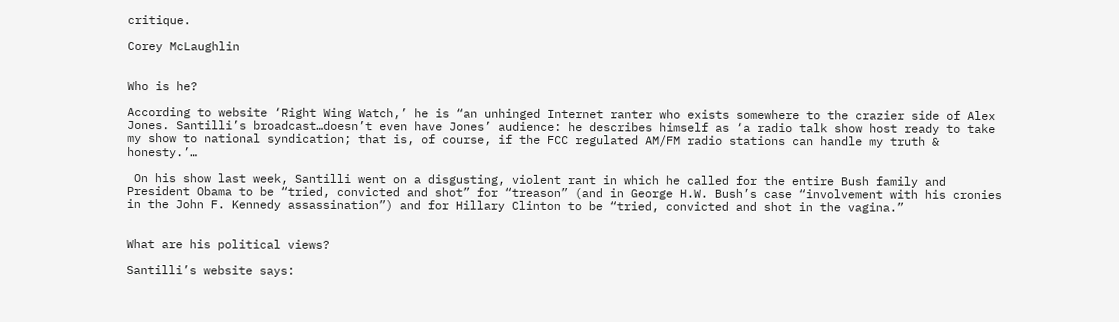critique.

Corey McLaughlin


Who is he?

According to website ‘Right Wing Watch,’ he is “an unhinged Internet ranter who exists somewhere to the crazier side of Alex Jones. Santilli’s broadcast…doesn’t even have Jones’ audience: he describes himself as ‘a radio talk show host ready to take my show to national syndication; that is, of course, if the FCC regulated AM/FM radio stations can handle my truth & honesty.’…

 On his show last week, Santilli went on a disgusting, violent rant in which he called for the entire Bush family and President Obama to be “tried, convicted and shot” for “treason” (and in George H.W. Bush’s case “involvement with his cronies in the John F. Kennedy assassination”) and for Hillary Clinton to be “tried, convicted and shot in the vagina.”


What are his political views?

Santilli’s website says: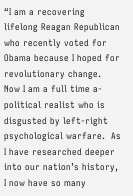“I am a recovering lifelong Reagan Republican who recently voted for Obama because I hoped for revolutionary change.  Now I am a full time a-political realist who is disgusted by left-right psychological warfare.  As I have researched deeper into our nation’s history, I now have so many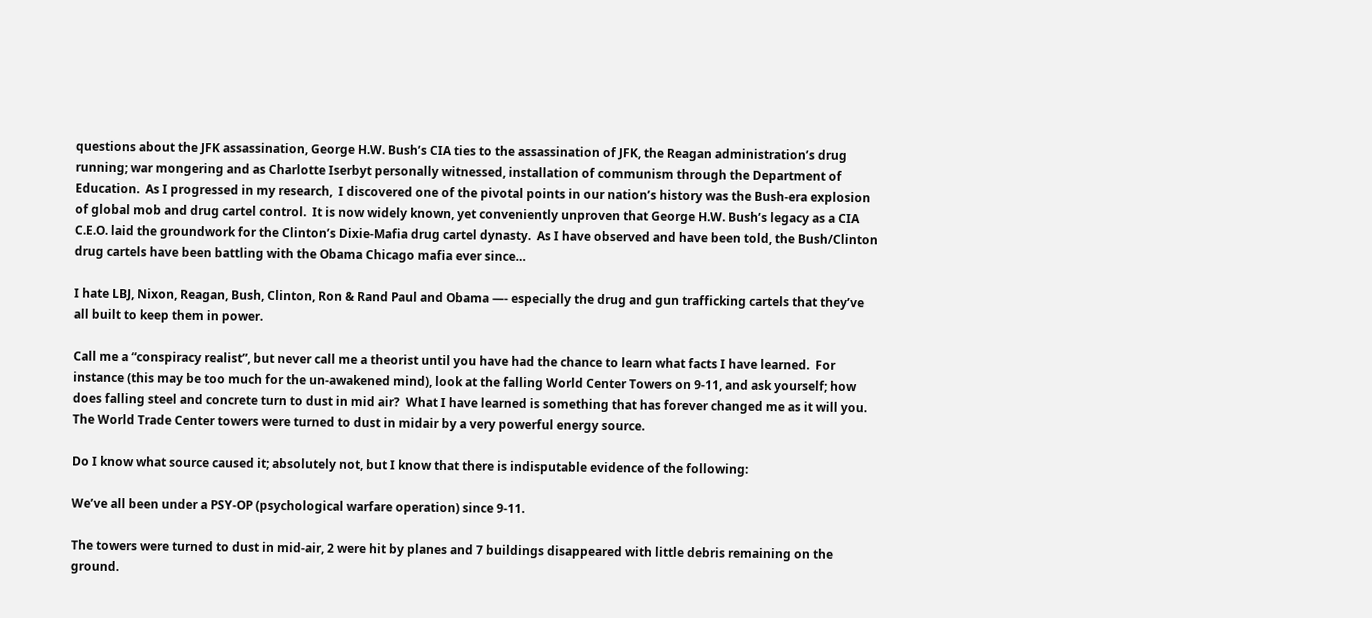questions about the JFK assassination, George H.W. Bush’s CIA ties to the assassination of JFK, the Reagan administration’s drug running; war mongering and as Charlotte Iserbyt personally witnessed, installation of communism through the Department of Education.  As I progressed in my research,  I discovered one of the pivotal points in our nation’s history was the Bush-era explosion of global mob and drug cartel control.  It is now widely known, yet conveniently unproven that George H.W. Bush’s legacy as a CIA C.E.O. laid the groundwork for the Clinton’s Dixie-Mafia drug cartel dynasty.  As I have observed and have been told, the Bush/Clinton drug cartels have been battling with the Obama Chicago mafia ever since…

I hate LBJ, Nixon, Reagan, Bush, Clinton, Ron & Rand Paul and Obama —- especially the drug and gun trafficking cartels that they’ve all built to keep them in power.

Call me a “conspiracy realist”, but never call me a theorist until you have had the chance to learn what facts I have learned.  For instance (this may be too much for the un-awakened mind), look at the falling World Center Towers on 9-11, and ask yourself; how does falling steel and concrete turn to dust in mid air?  What I have learned is something that has forever changed me as it will you.  The World Trade Center towers were turned to dust in midair by a very powerful energy source.

Do I know what source caused it; absolutely not, but I know that there is indisputable evidence of the following:

We’ve all been under a PSY-OP (psychological warfare operation) since 9-11.

The towers were turned to dust in mid-air, 2 were hit by planes and 7 buildings disappeared with little debris remaining on the ground.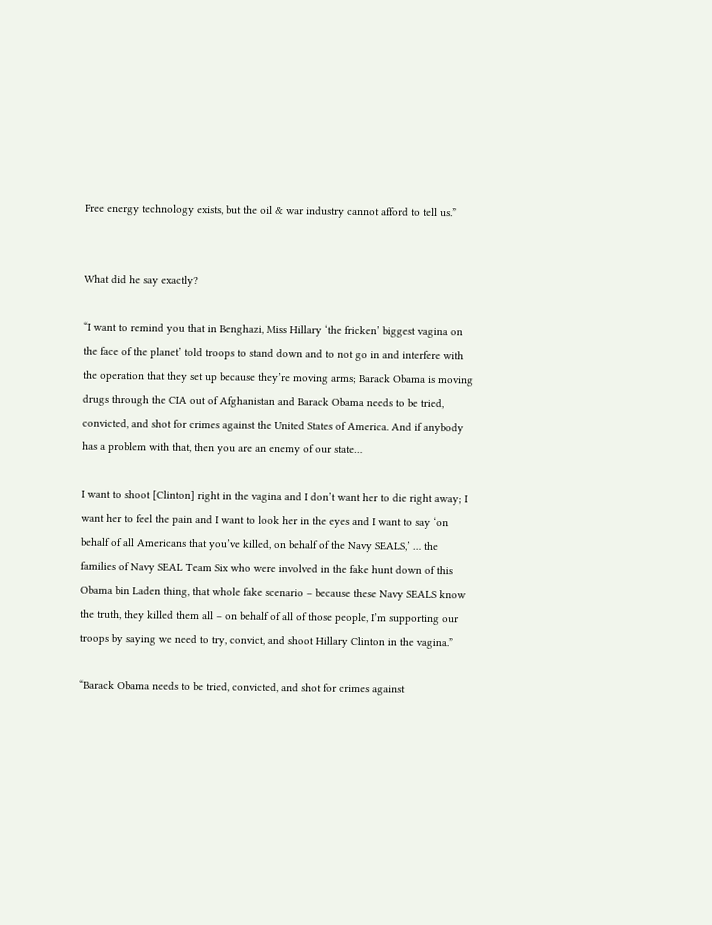Free energy technology exists, but the oil & war industry cannot afford to tell us.”


What did he say exactly?

“I want to remind you that in Benghazi, Miss Hillary ‘the fricken’ biggest vagina on the face of the planet’ told troops to stand down and to not go in and interfere with the operation that they set up because they’re moving arms; Barack Obama is moving drugs through the CIA out of Afghanistan and Barack Obama needs to be tried, convicted, and shot for crimes against the United States of America. And if anybody has a problem with that, then you are an enemy of our state…

I want to shoot [Clinton] right in the vagina and I don’t want her to die right away; I want her to feel the pain and I want to look her in the eyes and I want to say ‘on behalf of all Americans that you’ve killed, on behalf of the Navy SEALS,’ … the families of Navy SEAL Team Six who were involved in the fake hunt down of this Obama bin Laden thing, that whole fake scenario – because these Navy SEALS know the truth, they killed them all – on behalf of all of those people, I’m supporting our troops by saying we need to try, convict, and shoot Hillary Clinton in the vagina.”

“Barack Obama needs to be tried, convicted, and shot for crimes against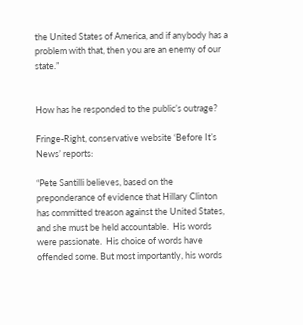the United States of America, and if anybody has a problem with that, then you are an enemy of our state.”


How has he responded to the public’s outrage?

Fringe-Right, conservative website ‘Before It’s News’ reports:

“Pete Santilli believes, based on the preponderance of evidence that Hillary Clinton has committed treason against the United States, and she must be held accountable.  His words were passionate.  His choice of words have offended some. But most importantly, his words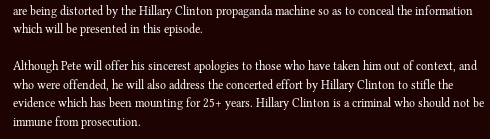are being distorted by the Hillary Clinton propaganda machine so as to conceal the information which will be presented in this episode.

Although Pete will offer his sincerest apologies to those who have taken him out of context, and who were offended, he will also address the concerted effort by Hillary Clinton to stifle the evidence which has been mounting for 25+ years. Hillary Clinton is a criminal who should not be immune from prosecution.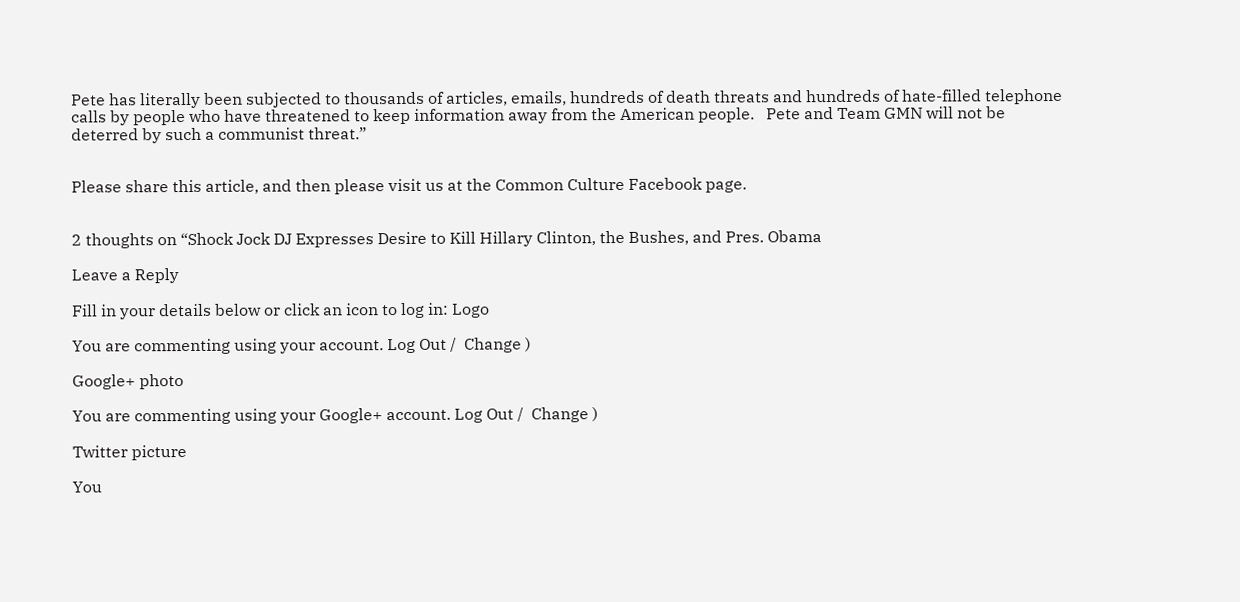Pete has literally been subjected to thousands of articles, emails, hundreds of death threats and hundreds of hate-filled telephone calls by people who have threatened to keep information away from the American people.   Pete and Team GMN will not be deterred by such a communist threat.”


Please share this article, and then please visit us at the Common Culture Facebook page.


2 thoughts on “Shock Jock DJ Expresses Desire to Kill Hillary Clinton, the Bushes, and Pres. Obama

Leave a Reply

Fill in your details below or click an icon to log in: Logo

You are commenting using your account. Log Out /  Change )

Google+ photo

You are commenting using your Google+ account. Log Out /  Change )

Twitter picture

You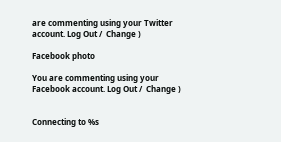are commenting using your Twitter account. Log Out /  Change )

Facebook photo

You are commenting using your Facebook account. Log Out /  Change )


Connecting to %s